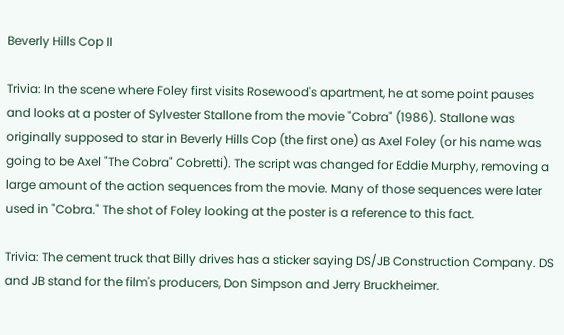Beverly Hills Cop II

Trivia: In the scene where Foley first visits Rosewood's apartment, he at some point pauses and looks at a poster of Sylvester Stallone from the movie "Cobra" (1986). Stallone was originally supposed to star in Beverly Hills Cop (the first one) as Axel Foley (or his name was going to be Axel "The Cobra" Cobretti). The script was changed for Eddie Murphy, removing a large amount of the action sequences from the movie. Many of those sequences were later used in "Cobra." The shot of Foley looking at the poster is a reference to this fact.

Trivia: The cement truck that Billy drives has a sticker saying DS/JB Construction Company. DS and JB stand for the film's producers, Don Simpson and Jerry Bruckheimer.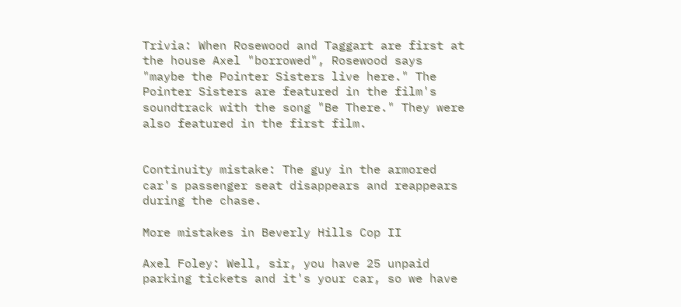Trivia: When Rosewood and Taggart are first at the house Axel "borrowed", Rosewood says "maybe the Pointer Sisters live here." The Pointer Sisters are featured in the film's soundtrack with the song "Be There." They were also featured in the first film.


Continuity mistake: The guy in the armored car's passenger seat disappears and reappears during the chase.

More mistakes in Beverly Hills Cop II

Axel Foley: Well, sir, you have 25 unpaid parking tickets and it's your car, so we have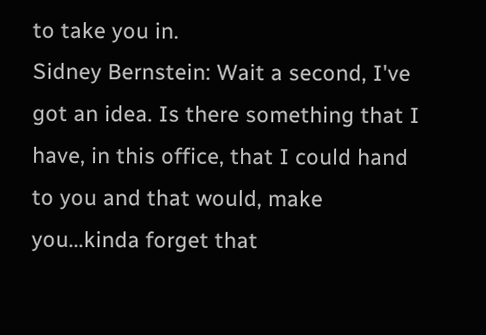to take you in.
Sidney Bernstein: Wait a second, I've got an idea. Is there something that I have, in this office, that I could hand to you and that would, make you...kinda forget that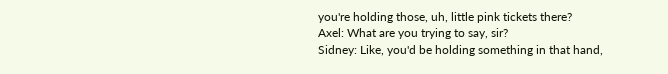you're holding those, uh, little pink tickets there?
Axel: What are you trying to say, sir?
Sidney: Like, you'd be holding something in that hand,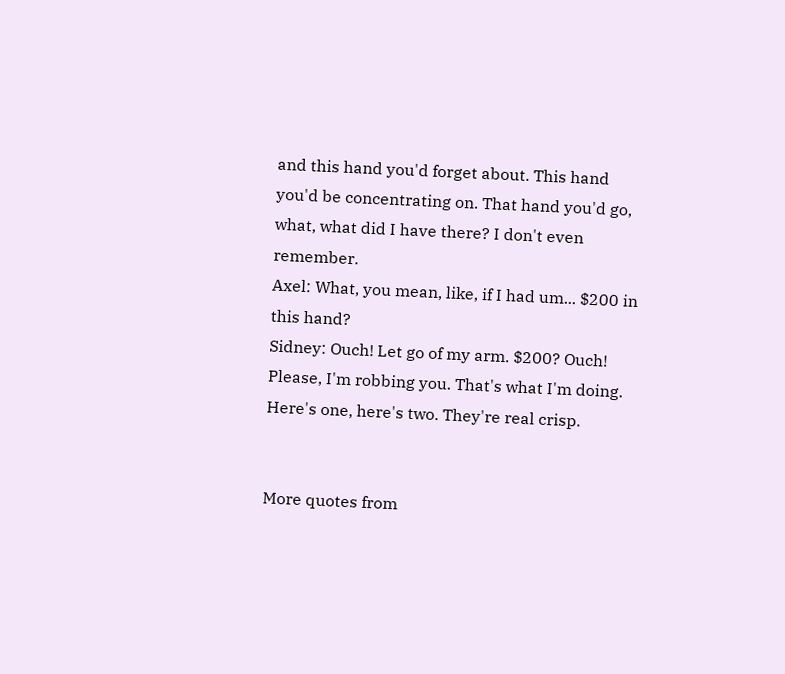and this hand you'd forget about. This hand you'd be concentrating on. That hand you'd go, what, what did I have there? I don't even remember.
Axel: What, you mean, like, if I had um... $200 in this hand?
Sidney: Ouch! Let go of my arm. $200? Ouch! Please, I'm robbing you. That's what I'm doing. Here's one, here's two. They're real crisp.


More quotes from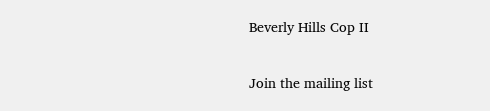Beverly Hills Cop II

Join the mailing list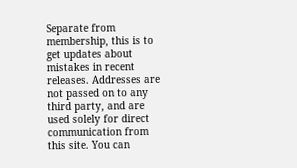Separate from membership, this is to get updates about mistakes in recent releases. Addresses are not passed on to any third party, and are used solely for direct communication from this site. You can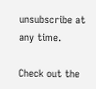unsubscribe at any time.

Check out the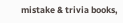mistake & trivia books,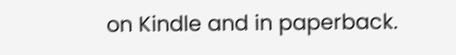on Kindle and in paperback.